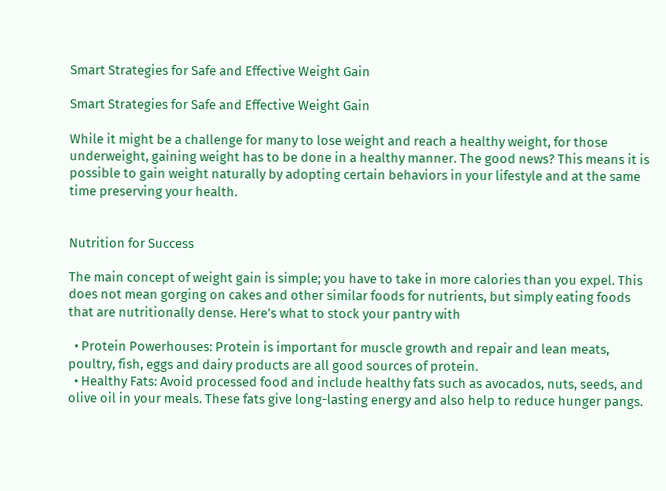Smart Strategies for Safe and Effective Weight Gain

Smart Strategies for Safe and Effective Weight Gain

While it might be a challenge for many to lose weight and reach a healthy weight, for those underweight, gaining weight has to be done in a healthy manner. The good news? This means it is possible to gain weight naturally by adopting certain behaviors in your lifestyle and at the same time preserving your health.


Nutrition for Success

The main concept of weight gain is simple; you have to take in more calories than you expel. This does not mean gorging on cakes and other similar foods for nutrients, but simply eating foods that are nutritionally dense. Here’s what to stock your pantry with

  • Protein Powerhouses: Protein is important for muscle growth and repair and lean meats, poultry, fish, eggs and dairy products are all good sources of protein.
  • Healthy Fats: Avoid processed food and include healthy fats such as avocados, nuts, seeds, and olive oil in your meals. These fats give long-lasting energy and also help to reduce hunger pangs.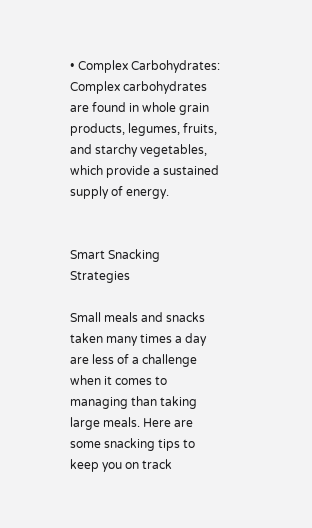• Complex Carbohydrates: Complex carbohydrates are found in whole grain products, legumes, fruits, and starchy vegetables, which provide a sustained supply of energy.


Smart Snacking Strategies

Small meals and snacks taken many times a day are less of a challenge when it comes to managing than taking large meals. Here are some snacking tips to keep you on track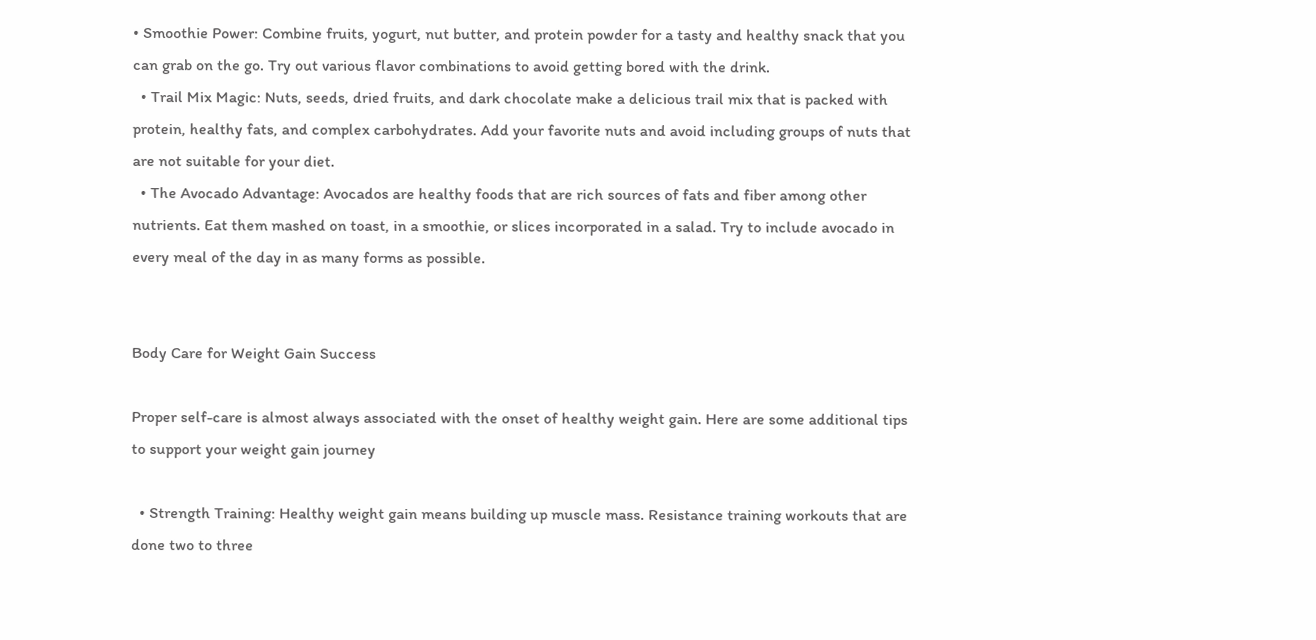• Smoothie Power: Combine fruits, yogurt, nut butter, and protein powder for a tasty and healthy snack that you can grab on the go. Try out various flavor combinations to avoid getting bored with the drink.
  • Trail Mix Magic: Nuts, seeds, dried fruits, and dark chocolate make a delicious trail mix that is packed with protein, healthy fats, and complex carbohydrates. Add your favorite nuts and avoid including groups of nuts that are not suitable for your diet.
  • The Avocado Advantage: Avocados are healthy foods that are rich sources of fats and fiber among other nutrients. Eat them mashed on toast, in a smoothie, or slices incorporated in a salad. Try to include avocado in every meal of the day in as many forms as possible.


Body Care for Weight Gain Success

Proper self-care is almost always associated with the onset of healthy weight gain. Here are some additional tips to support your weight gain journey

  • Strength Training: Healthy weight gain means building up muscle mass. Resistance training workouts that are done two to three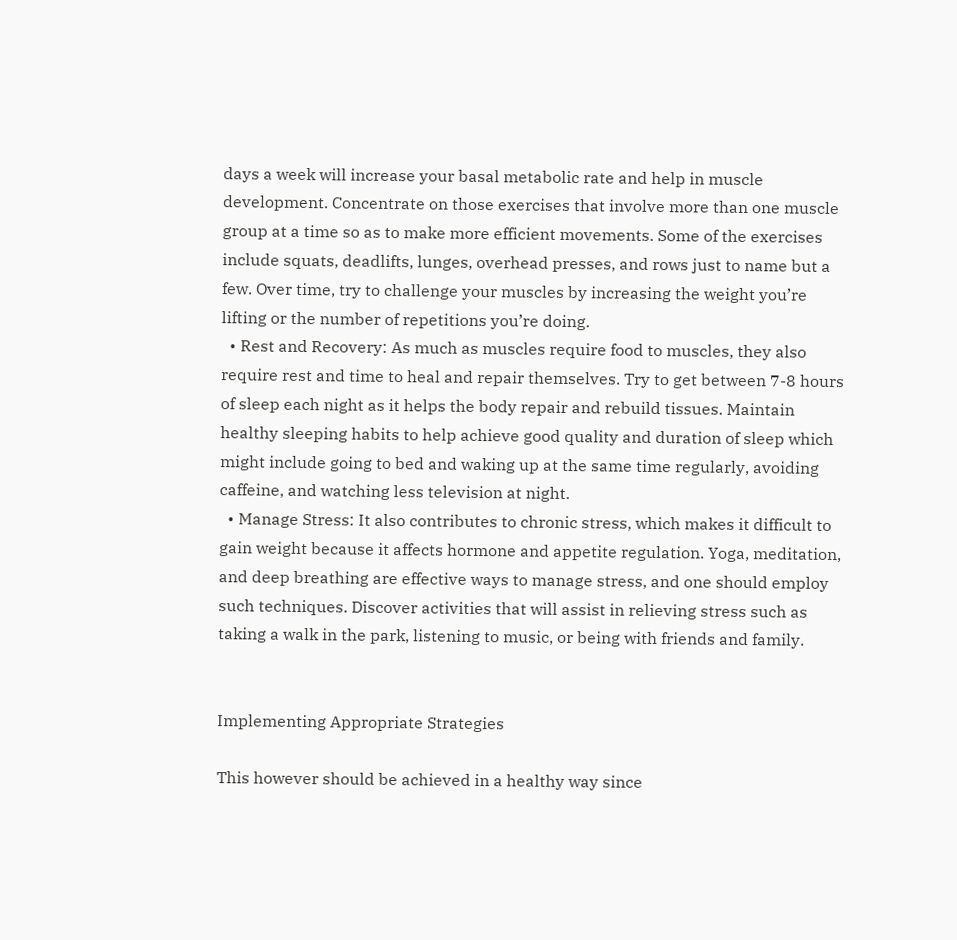days a week will increase your basal metabolic rate and help in muscle development. Concentrate on those exercises that involve more than one muscle group at a time so as to make more efficient movements. Some of the exercises include squats, deadlifts, lunges, overhead presses, and rows just to name but a few. Over time, try to challenge your muscles by increasing the weight you’re lifting or the number of repetitions you’re doing.
  • Rest and Recovery: As much as muscles require food to muscles, they also require rest and time to heal and repair themselves. Try to get between 7-8 hours of sleep each night as it helps the body repair and rebuild tissues. Maintain healthy sleeping habits to help achieve good quality and duration of sleep which might include going to bed and waking up at the same time regularly, avoiding caffeine, and watching less television at night.
  • Manage Stress: It also contributes to chronic stress, which makes it difficult to gain weight because it affects hormone and appetite regulation. Yoga, meditation, and deep breathing are effective ways to manage stress, and one should employ such techniques. Discover activities that will assist in relieving stress such as taking a walk in the park, listening to music, or being with friends and family.


Implementing Appropriate Strategies

This however should be achieved in a healthy way since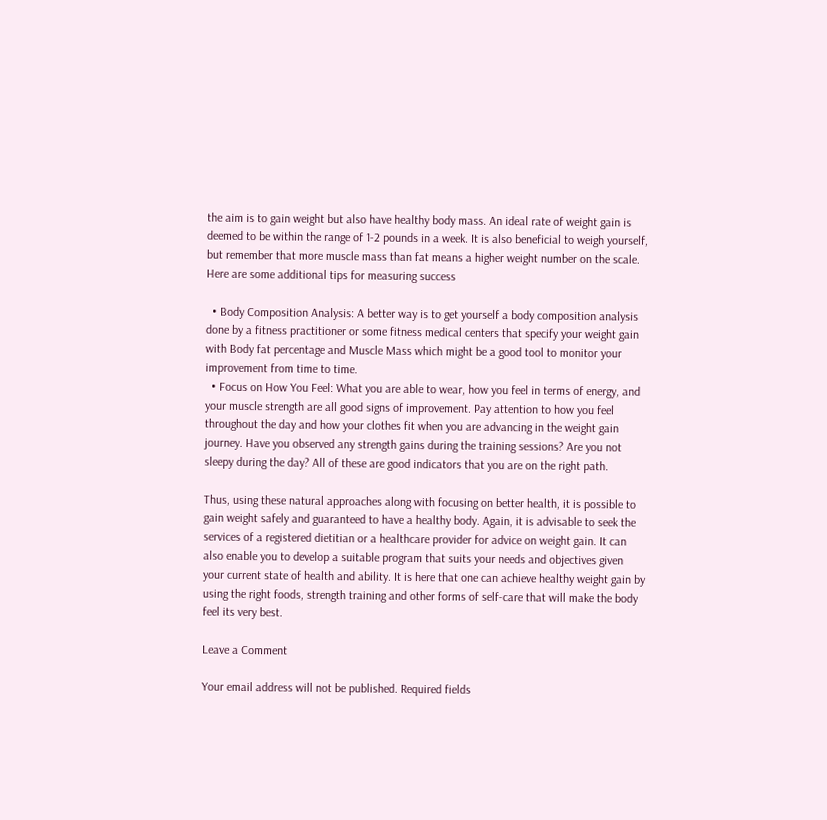the aim is to gain weight but also have healthy body mass. An ideal rate of weight gain is deemed to be within the range of 1-2 pounds in a week. It is also beneficial to weigh yourself, but remember that more muscle mass than fat means a higher weight number on the scale. Here are some additional tips for measuring success

  • Body Composition Analysis: A better way is to get yourself a body composition analysis done by a fitness practitioner or some fitness medical centers that specify your weight gain with Body fat percentage and Muscle Mass which might be a good tool to monitor your improvement from time to time.
  • Focus on How You Feel: What you are able to wear, how you feel in terms of energy, and your muscle strength are all good signs of improvement. Pay attention to how you feel throughout the day and how your clothes fit when you are advancing in the weight gain journey. Have you observed any strength gains during the training sessions? Are you not sleepy during the day? All of these are good indicators that you are on the right path.

Thus, using these natural approaches along with focusing on better health, it is possible to gain weight safely and guaranteed to have a healthy body. Again, it is advisable to seek the services of a registered dietitian or a healthcare provider for advice on weight gain. It can also enable you to develop a suitable program that suits your needs and objectives given your current state of health and ability. It is here that one can achieve healthy weight gain by using the right foods, strength training and other forms of self-care that will make the body feel its very best.

Leave a Comment

Your email address will not be published. Required fields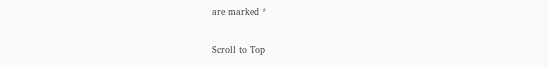are marked *

Scroll to Top